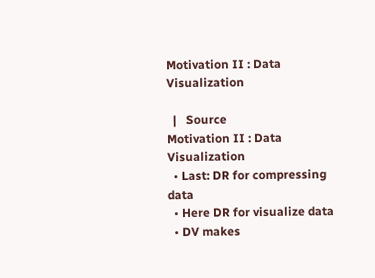Motivation II : Data Visualization

  |   Source
Motivation II : Data Visualization
  • Last: DR for compressing data
  • Here DR for visualize data
  • DV makes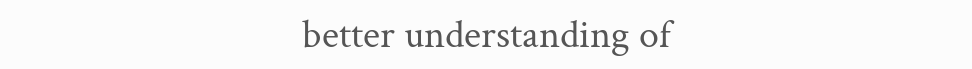better understanding of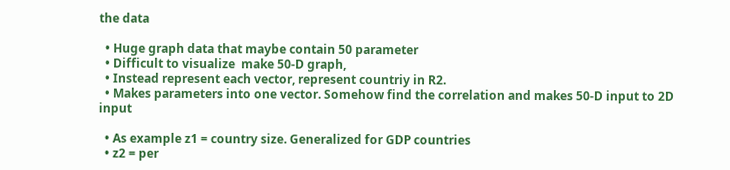the data

  • Huge graph data that maybe contain 50 parameter
  • Difficult to visualize  make 50-D graph,
  • Instead represent each vector, represent countriy in R2.
  • Makes parameters into one vector. Somehow find the correlation and makes 50-D input to 2D input

  • As example z1 = country size. Generalized for GDP countries
  • z2 = per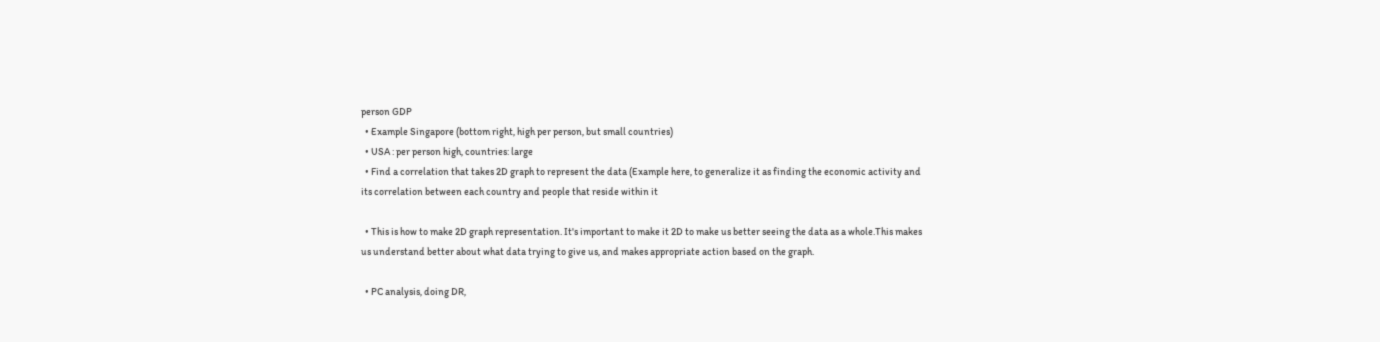person GDP
  • Example Singapore (bottom right, high per person, but small countries)
  • USA : per person high, countries: large
  • Find a correlation that takes 2D graph to represent the data (Example here, to generalize it as finding the economic activity and its correlation between each country and people that reside within it

  • This is how to make 2D graph representation. It's important to make it 2D to make us better seeing the data as a whole.This makes us understand better about what data trying to give us, and makes appropriate action based on the graph.

  • PC analysis, doing DR,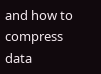and how to compress data